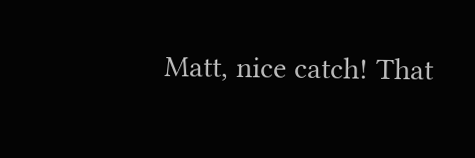Matt, nice catch! That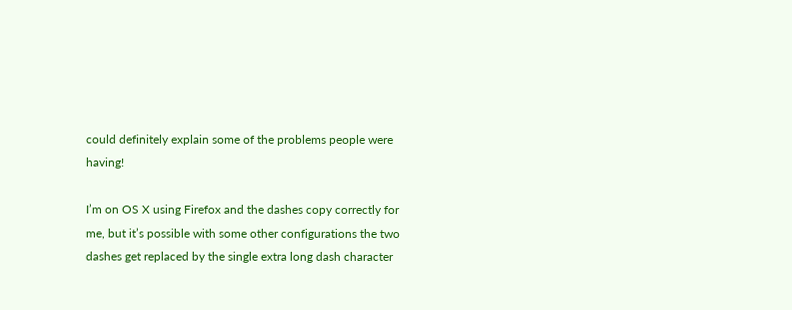could definitely explain some of the problems people were having!

I’m on OS X using Firefox and the dashes copy correctly for me, but it’s possible with some other configurations the two dashes get replaced by the single extra long dash character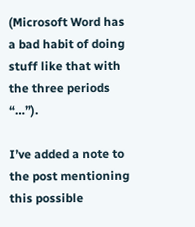(Microsoft Word has a bad habit of doing stuff like that with the three periods “…”).

I’ve added a note to the post mentioning this possible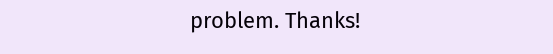problem. Thanks!